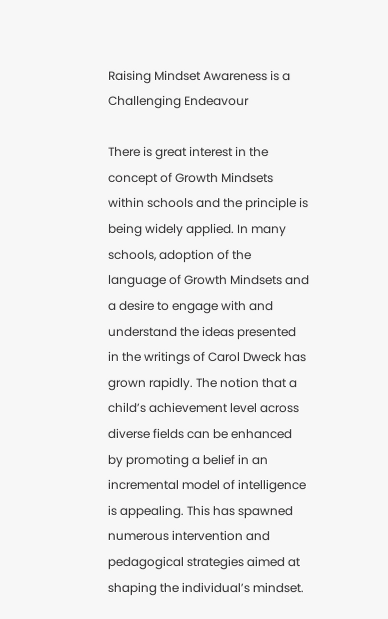Raising Mindset Awareness is a Challenging Endeavour

There is great interest in the concept of Growth Mindsets within schools and the principle is being widely applied. In many schools, adoption of the language of Growth Mindsets and a desire to engage with and understand the ideas presented in the writings of Carol Dweck has grown rapidly. The notion that a child’s achievement level across diverse fields can be enhanced by promoting a belief in an incremental model of intelligence is appealing. This has spawned numerous intervention and pedagogical strategies aimed at shaping the individual’s mindset.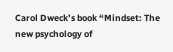Carol Dweck’s book “Mindset: The new psychology of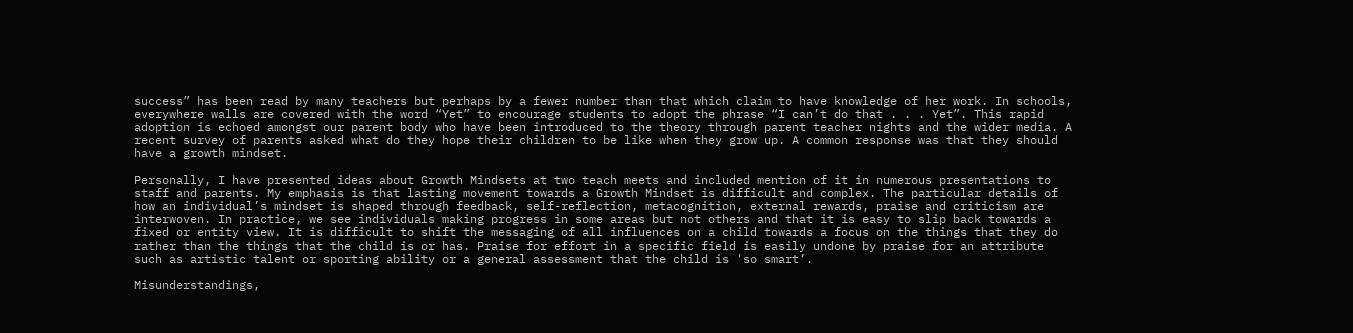success” has been read by many teachers but perhaps by a fewer number than that which claim to have knowledge of her work. In schools, everywhere walls are covered with the word “Yet” to encourage students to adopt the phrase “I can’t do that . . . Yet”. This rapid adoption is echoed amongst our parent body who have been introduced to the theory through parent teacher nights and the wider media. A recent survey of parents asked what do they hope their children to be like when they grow up. A common response was that they should have a growth mindset.

Personally, I have presented ideas about Growth Mindsets at two teach meets and included mention of it in numerous presentations to staff and parents. My emphasis is that lasting movement towards a Growth Mindset is difficult and complex. The particular details of how an individual’s mindset is shaped through feedback, self-reflection, metacognition, external rewards, praise and criticism are interwoven. In practice, we see individuals making progress in some areas but not others and that it is easy to slip back towards a fixed or entity view. It is difficult to shift the messaging of all influences on a child towards a focus on the things that they do rather than the things that the child is or has. Praise for effort in a specific field is easily undone by praise for an attribute such as artistic talent or sporting ability or a general assessment that the child is 'so smart’.

Misunderstandings,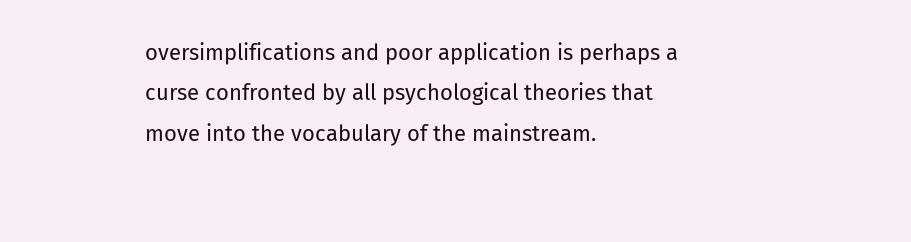oversimplifications and poor application is perhaps a curse confronted by all psychological theories that move into the vocabulary of the mainstream.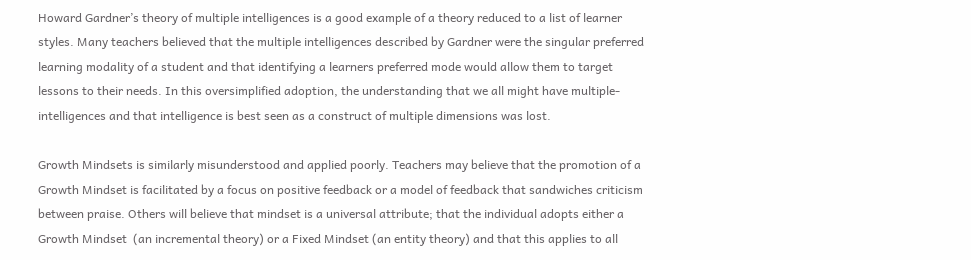Howard Gardner’s theory of multiple intelligences is a good example of a theory reduced to a list of learner styles. Many teachers believed that the multiple intelligences described by Gardner were the singular preferred learning modality of a student and that identifying a learners preferred mode would allow them to target lessons to their needs. In this oversimplified adoption, the understanding that we all might have multiple-intelligences and that intelligence is best seen as a construct of multiple dimensions was lost.

Growth Mindsets is similarly misunderstood and applied poorly. Teachers may believe that the promotion of a Growth Mindset is facilitated by a focus on positive feedback or a model of feedback that sandwiches criticism between praise. Others will believe that mindset is a universal attribute; that the individual adopts either a Growth Mindset  (an incremental theory) or a Fixed Mindset (an entity theory) and that this applies to all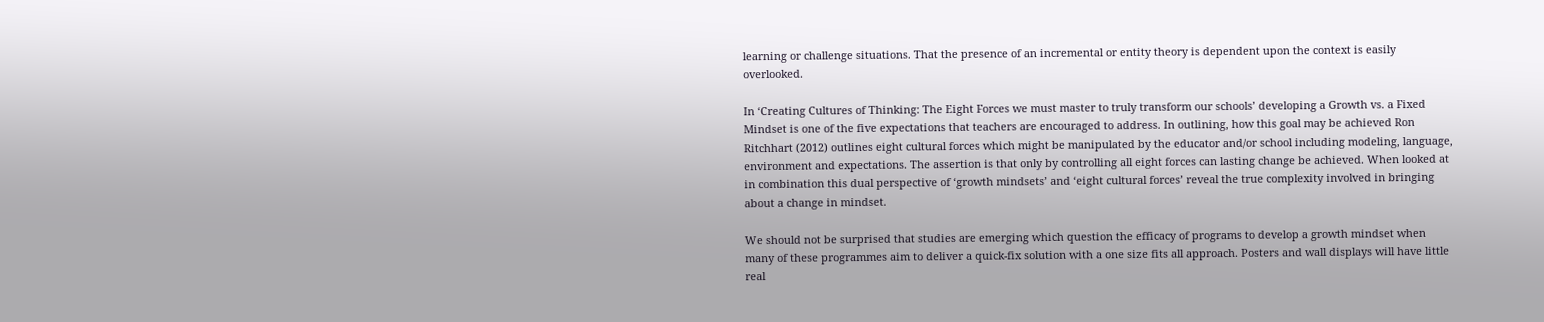learning or challenge situations. That the presence of an incremental or entity theory is dependent upon the context is easily overlooked.

In ‘Creating Cultures of Thinking: The Eight Forces we must master to truly transform our schools’ developing a Growth vs. a Fixed Mindset is one of the five expectations that teachers are encouraged to address. In outlining, how this goal may be achieved Ron Ritchhart (2012) outlines eight cultural forces which might be manipulated by the educator and/or school including modeling, language, environment and expectations. The assertion is that only by controlling all eight forces can lasting change be achieved. When looked at in combination this dual perspective of ‘growth mindsets’ and ‘eight cultural forces’ reveal the true complexity involved in bringing about a change in mindset.

We should not be surprised that studies are emerging which question the efficacy of programs to develop a growth mindset when many of these programmes aim to deliver a quick-fix solution with a one size fits all approach. Posters and wall displays will have little real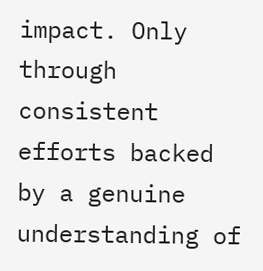impact. Only through consistent efforts backed by a genuine understanding of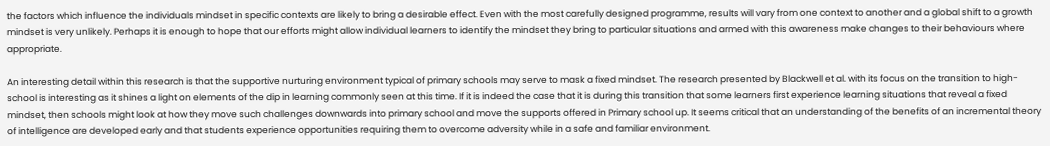the factors which influence the individuals mindset in specific contexts are likely to bring a desirable effect. Even with the most carefully designed programme, results will vary from one context to another and a global shift to a growth mindset is very unlikely. Perhaps it is enough to hope that our efforts might allow individual learners to identify the mindset they bring to particular situations and armed with this awareness make changes to their behaviours where appropriate.

An interesting detail within this research is that the supportive nurturing environment typical of primary schools may serve to mask a fixed mindset. The research presented by Blackwell et al. with its focus on the transition to high-school is interesting as it shines a light on elements of the dip in learning commonly seen at this time. If it is indeed the case that it is during this transition that some learners first experience learning situations that reveal a fixed mindset, then schools might look at how they move such challenges downwards into primary school and move the supports offered in Primary school up. It seems critical that an understanding of the benefits of an incremental theory of intelligence are developed early and that students experience opportunities requiring them to overcome adversity while in a safe and familiar environment.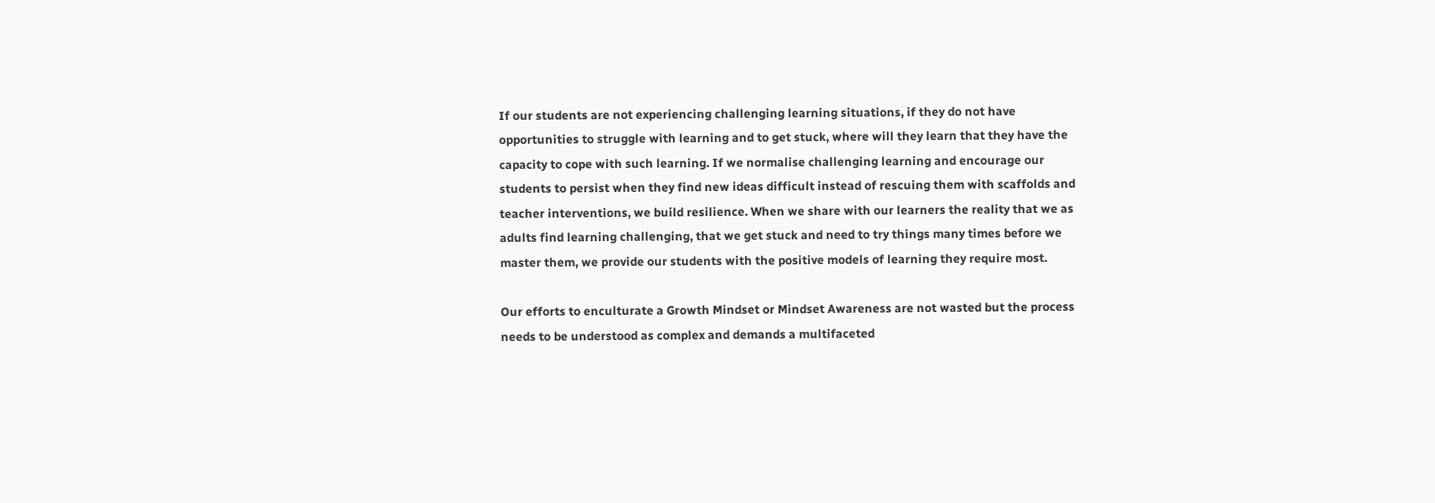If our students are not experiencing challenging learning situations, if they do not have opportunities to struggle with learning and to get stuck, where will they learn that they have the capacity to cope with such learning. If we normalise challenging learning and encourage our students to persist when they find new ideas difficult instead of rescuing them with scaffolds and teacher interventions, we build resilience. When we share with our learners the reality that we as adults find learning challenging, that we get stuck and need to try things many times before we master them, we provide our students with the positive models of learning they require most.

Our efforts to enculturate a Growth Mindset or Mindset Awareness are not wasted but the process needs to be understood as complex and demands a multifaceted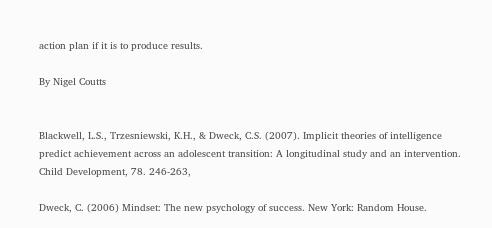action plan if it is to produce results.

By Nigel Coutts


Blackwell, L.S., Trzesniewski, K.H., & Dweck, C.S. (2007). Implicit theories of intelligence predict achievement across an adolescent transition: A longitudinal study and an intervention. Child Development, 78. 246-263,

Dweck, C. (2006) Mindset: The new psychology of success. New York: Random House.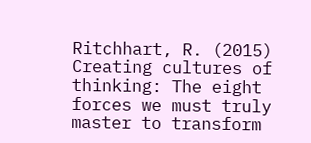Ritchhart, R. (2015) Creating cultures of thinking: The eight forces we must truly master to transform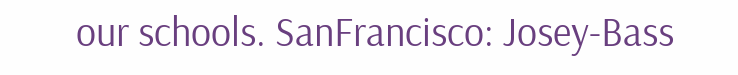our schools. SanFrancisco: Josey-Bass